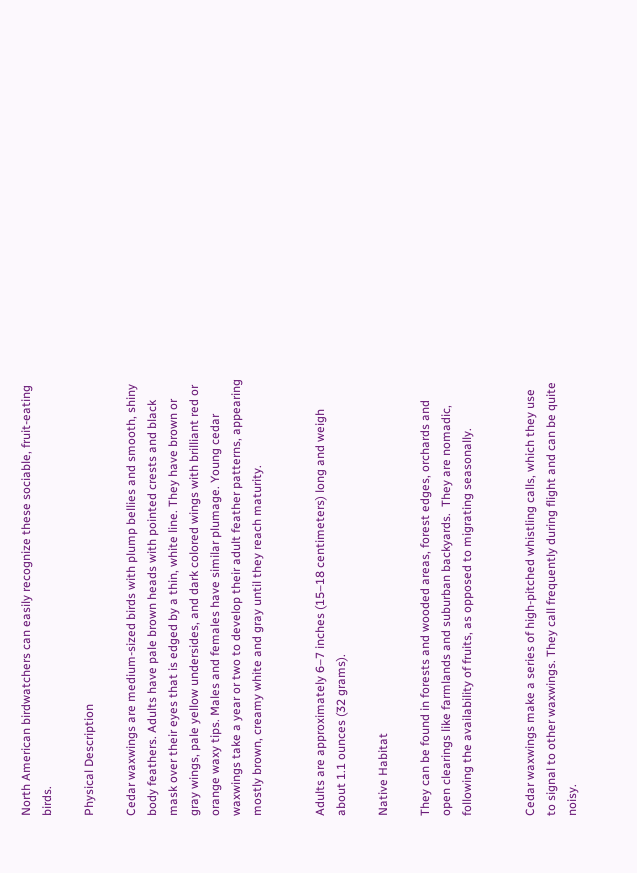North American birdwatchers can easily recognize these sociable, fruit-eating birds.

Physical Description

Cedar waxwings are medium-sized birds with plump bellies and smooth, shiny body feathers. Adults have pale brown heads with pointed crests and black mask over their eyes that is edged by a thin, white line. They have brown or gray wings, pale yellow undersides, and dark colored wings with brilliant red or orange waxy tips. Males and females have similar plumage. Young cedar waxwings take a year or two to develop their adult feather patterns, appearing mostly brown, creamy white and gray until they reach maturity.


Adults are approximately 6–7 inches (15–18 centimeters) long and weigh about 1.1 ounces (32 grams).

Native Habitat

They can be found in forests and wooded areas, forest edges, orchards and open clearings like farmlands and suburban backyards.  They are nomadic, following the availability of fruits, as opposed to migrating seasonally.


Cedar waxwings make a series of high-pitched whistling calls, which they use to signal to other waxwings. They call frequently during flight and can be quite noisy.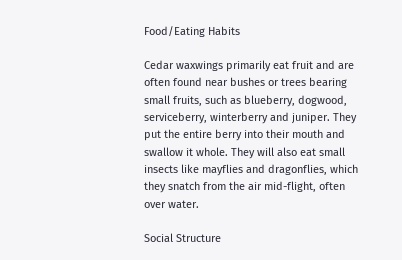Food/Eating Habits

Cedar waxwings primarily eat fruit and are often found near bushes or trees bearing small fruits, such as blueberry, dogwood, serviceberry, winterberry and juniper. They put the entire berry into their mouth and swallow it whole. They will also eat small insects like mayflies and dragonflies, which they snatch from the air mid-flight, often over water.

Social Structure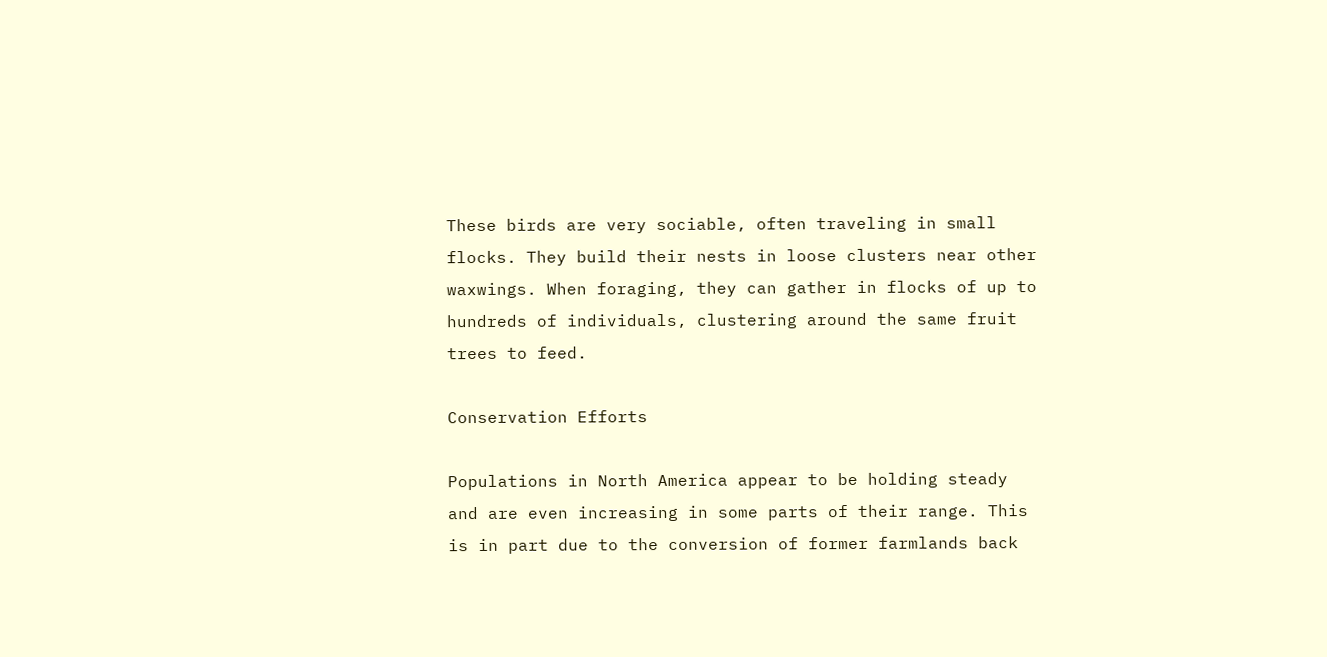These birds are very sociable, often traveling in small flocks. They build their nests in loose clusters near other waxwings. When foraging, they can gather in flocks of up to hundreds of individuals, clustering around the same fruit trees to feed.

Conservation Efforts

Populations in North America appear to be holding steady and are even increasing in some parts of their range. This is in part due to the conversion of former farmlands back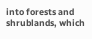into forests and shrublands, which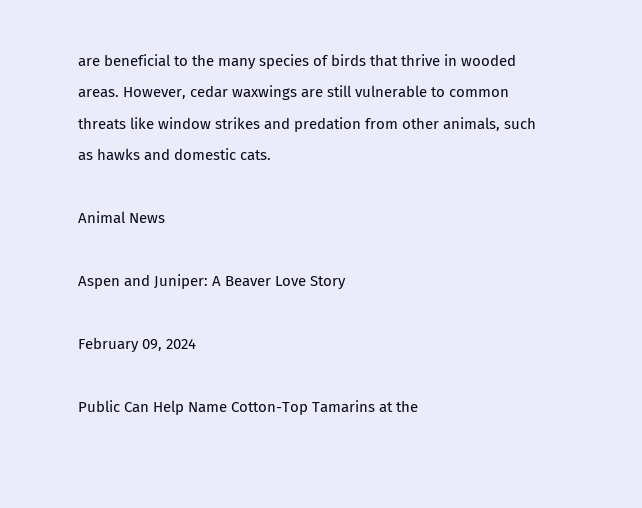are beneficial to the many species of birds that thrive in wooded areas. However, cedar waxwings are still vulnerable to common threats like window strikes and predation from other animals, such as hawks and domestic cats.

Animal News

Aspen and Juniper: A Beaver Love Story

February 09, 2024

Public Can Help Name Cotton-Top Tamarins at the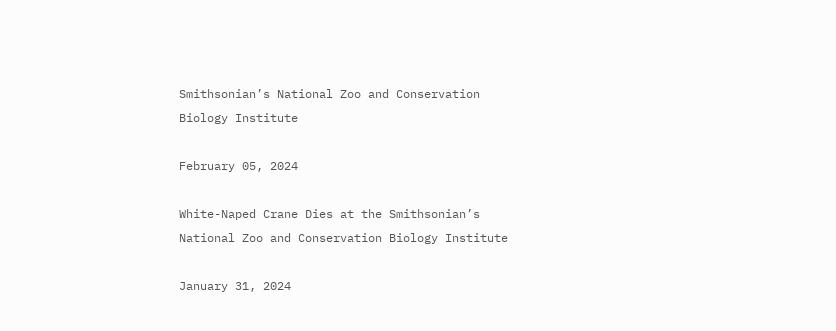Smithsonian’s National Zoo and Conservation Biology Institute

February 05, 2024

White-Naped Crane Dies at the Smithsonian’s National Zoo and Conservation Biology Institute

January 31, 2024